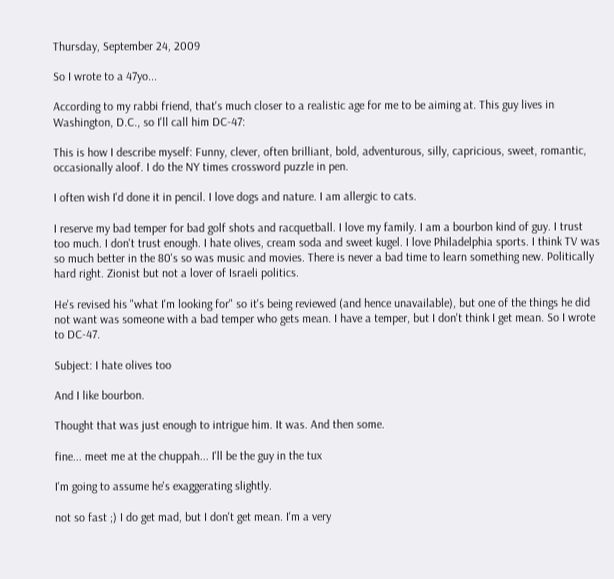Thursday, September 24, 2009

So I wrote to a 47yo...

According to my rabbi friend, that's much closer to a realistic age for me to be aiming at. This guy lives in Washington, D.C., so I'll call him DC-47:

This is how I describe myself: Funny, clever, often brilliant, bold, adventurous, silly, capricious, sweet, romantic, occasionally aloof. I do the NY times crossword puzzle in pen.

I often wish I'd done it in pencil. I love dogs and nature. I am allergic to cats.

I reserve my bad temper for bad golf shots and racquetball. I love my family. I am a bourbon kind of guy. I trust too much. I don't trust enough. I hate olives, cream soda and sweet kugel. I love Philadelphia sports. I think TV was so much better in the 80's so was music and movies. There is never a bad time to learn something new. Politically hard right. Zionist but not a lover of Israeli politics.

He's revised his "what I'm looking for" so it's being reviewed (and hence unavailable), but one of the things he did not want was someone with a bad temper who gets mean. I have a temper, but I don't think I get mean. So I wrote to DC-47.

Subject: I hate olives too

And I like bourbon.

Thought that was just enough to intrigue him. It was. And then some.

fine... meet me at the chuppah... I'll be the guy in the tux

I'm going to assume he's exaggerating slightly.

not so fast ;) I do get mad, but I don't get mean. I'm a very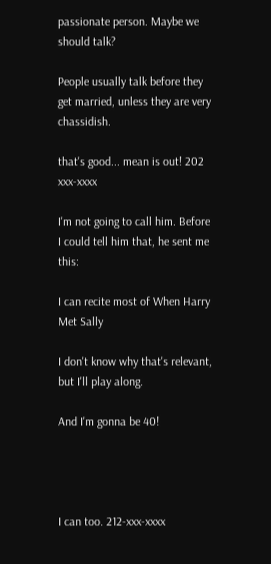passionate person. Maybe we should talk?

People usually talk before they get married, unless they are very chassidish.

that's good... mean is out! 202 xxx-xxxx

I'm not going to call him. Before I could tell him that, he sent me this:

I can recite most of When Harry Met Sally

I don't know why that's relevant, but I'll play along.

And I'm gonna be 40!




I can too. 212-xxx-xxxx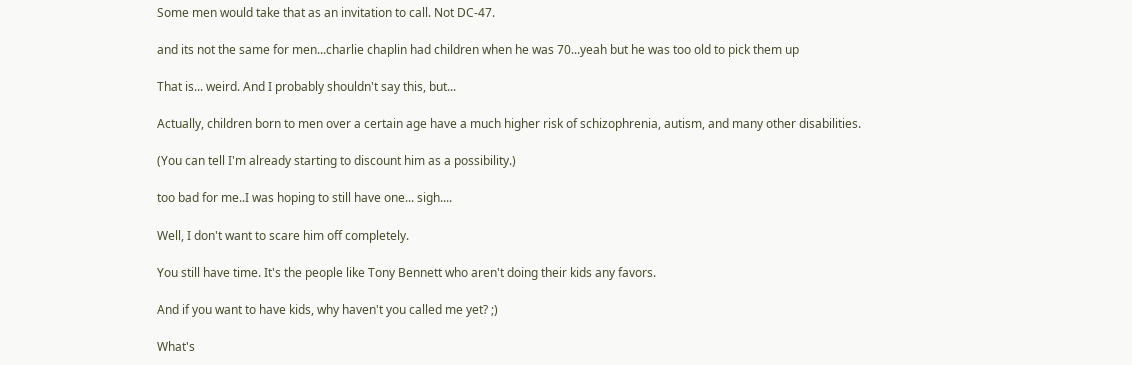Some men would take that as an invitation to call. Not DC-47.

and its not the same for men...charlie chaplin had children when he was 70...yeah but he was too old to pick them up

That is... weird. And I probably shouldn't say this, but...

Actually, children born to men over a certain age have a much higher risk of schizophrenia, autism, and many other disabilities.

(You can tell I'm already starting to discount him as a possibility.)

too bad for me..I was hoping to still have one... sigh....

Well, I don't want to scare him off completely.

You still have time. It's the people like Tony Bennett who aren't doing their kids any favors.

And if you want to have kids, why haven't you called me yet? ;)

What's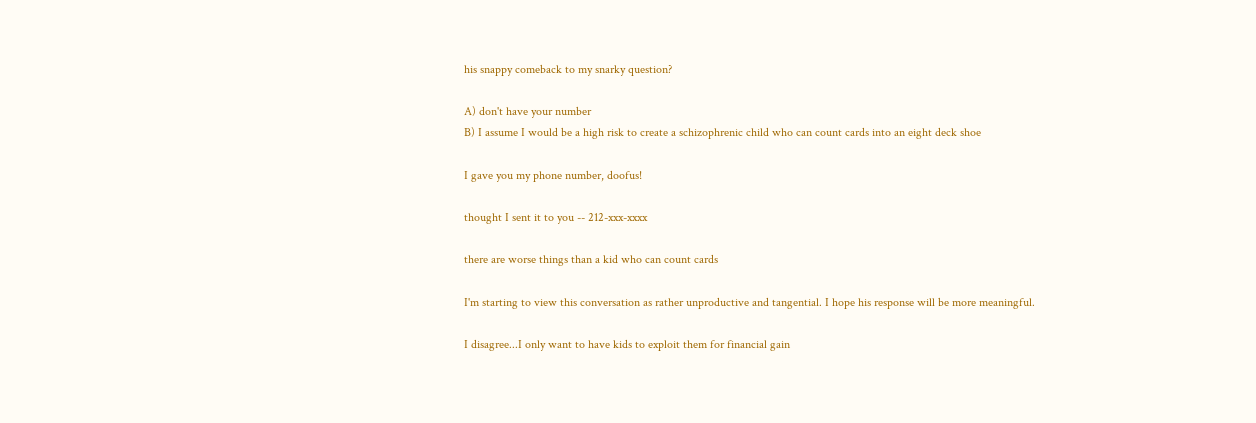his snappy comeback to my snarky question?

A) don't have your number
B) I assume I would be a high risk to create a schizophrenic child who can count cards into an eight deck shoe

I gave you my phone number, doofus!

thought I sent it to you -- 212-xxx-xxxx

there are worse things than a kid who can count cards

I'm starting to view this conversation as rather unproductive and tangential. I hope his response will be more meaningful.

I disagree...I only want to have kids to exploit them for financial gain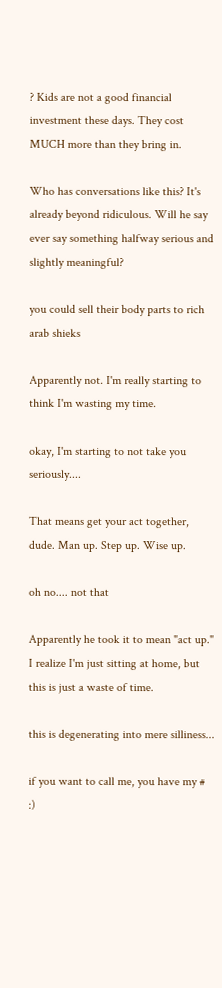? Kids are not a good financial investment these days. They cost MUCH more than they bring in.

Who has conversations like this? It's already beyond ridiculous. Will he say ever say something halfway serious and slightly meaningful?

you could sell their body parts to rich arab shieks

Apparently not. I'm really starting to think I'm wasting my time.

okay, I'm starting to not take you seriously....

That means get your act together, dude. Man up. Step up. Wise up.

oh no.... not that

Apparently he took it to mean "act up." I realize I'm just sitting at home, but this is just a waste of time.

this is degenerating into mere silliness...

if you want to call me, you have my # :)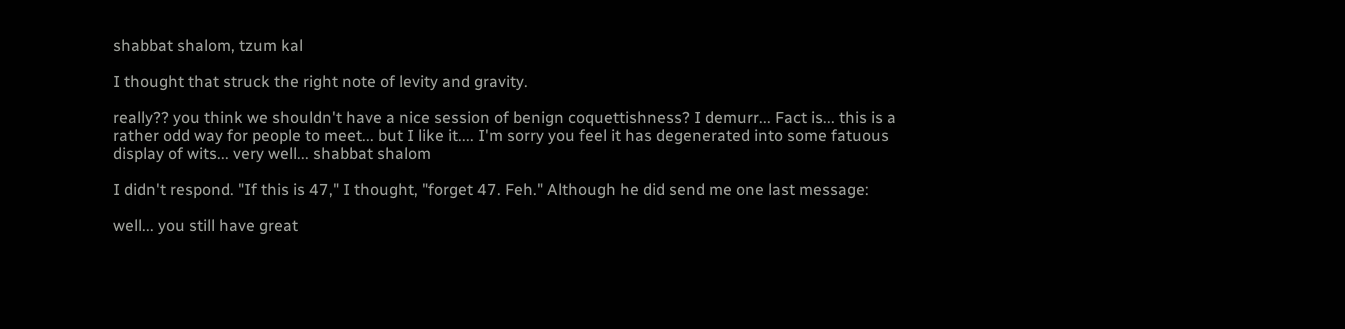shabbat shalom, tzum kal

I thought that struck the right note of levity and gravity.

really?? you think we shouldn't have a nice session of benign coquettishness? I demurr... Fact is... this is a rather odd way for people to meet... but I like it.... I'm sorry you feel it has degenerated into some fatuous display of wits... very well... shabbat shalom

I didn't respond. "If this is 47," I thought, "forget 47. Feh." Although he did send me one last message:

well... you still have great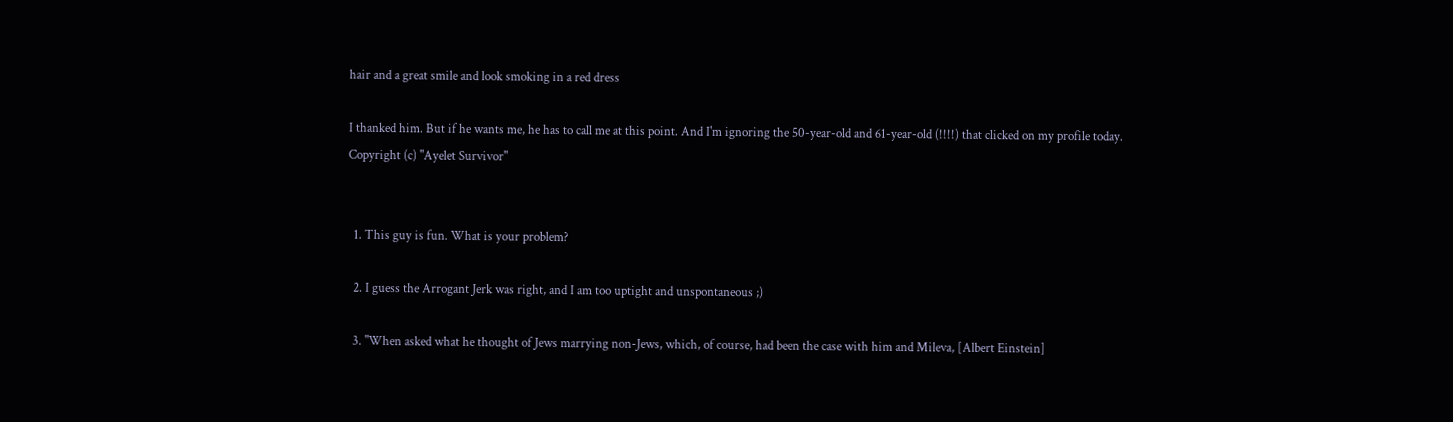hair and a great smile and look smoking in a red dress

I thanked him. But if he wants me, he has to call me at this point. And I'm ignoring the 50-year-old and 61-year-old (!!!!) that clicked on my profile today.
Copyright (c) "Ayelet Survivor"


  1. This guy is fun. What is your problem?

  2. I guess the Arrogant Jerk was right, and I am too uptight and unspontaneous ;)

  3. "When asked what he thought of Jews marrying non-Jews, which, of course, had been the case with him and Mileva, [Albert Einstein]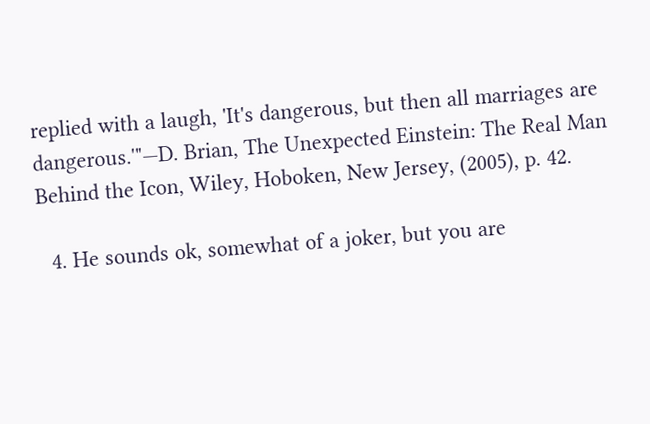replied with a laugh, 'It's dangerous, but then all marriages are dangerous.'"—D. Brian, The Unexpected Einstein: The Real Man Behind the Icon, Wiley, Hoboken, New Jersey, (2005), p. 42.

  4. He sounds ok, somewhat of a joker, but you are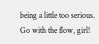being a little too serious. Go with the flow, girl!